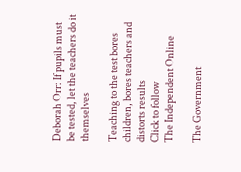Deborah Orr: If pupils must be tested, let the teachers do it themselves

Teaching to the test bores children, bores teachers and distorts results
Click to follow
The Independent Online

The Government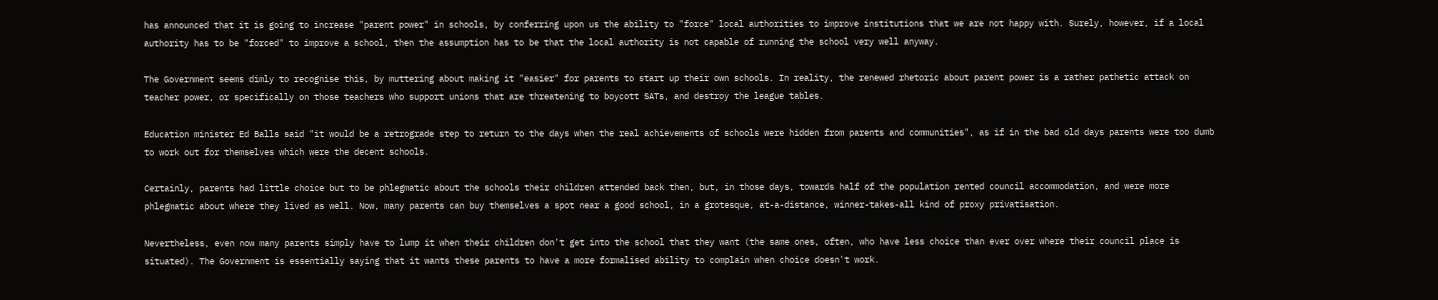has announced that it is going to increase "parent power" in schools, by conferring upon us the ability to "force" local authorities to improve institutions that we are not happy with. Surely, however, if a local authority has to be "forced" to improve a school, then the assumption has to be that the local authority is not capable of running the school very well anyway.

The Government seems dimly to recognise this, by muttering about making it "easier" for parents to start up their own schools. In reality, the renewed rhetoric about parent power is a rather pathetic attack on teacher power, or specifically on those teachers who support unions that are threatening to boycott SATs, and destroy the league tables.

Education minister Ed Balls said "it would be a retrograde step to return to the days when the real achievements of schools were hidden from parents and communities", as if in the bad old days parents were too dumb to work out for themselves which were the decent schools.

Certainly, parents had little choice but to be phlegmatic about the schools their children attended back then, but, in those days, towards half of the population rented council accommodation, and were more phlegmatic about where they lived as well. Now, many parents can buy themselves a spot near a good school, in a grotesque, at-a-distance, winner-takes-all kind of proxy privatisation.

Nevertheless, even now many parents simply have to lump it when their children don't get into the school that they want (the same ones, often, who have less choice than ever over where their council place is situated). The Government is essentially saying that it wants these parents to have a more formalised ability to complain when choice doesn't work.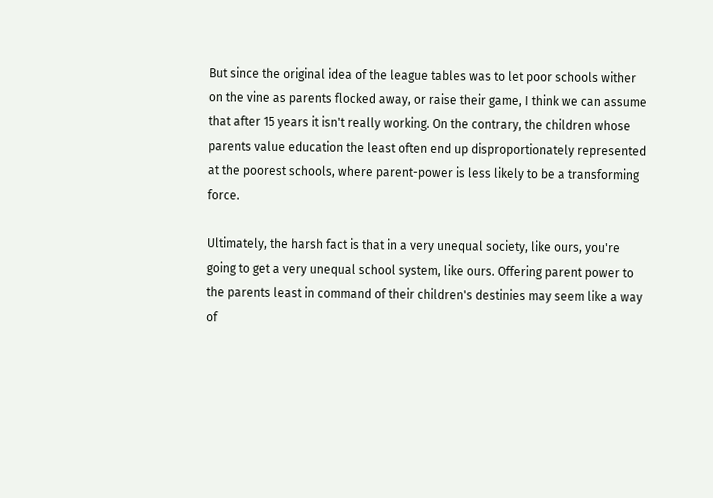But since the original idea of the league tables was to let poor schools wither on the vine as parents flocked away, or raise their game, I think we can assume that after 15 years it isn't really working. On the contrary, the children whose parents value education the least often end up disproportionately represented at the poorest schools, where parent-power is less likely to be a transforming force.

Ultimately, the harsh fact is that in a very unequal society, like ours, you're going to get a very unequal school system, like ours. Offering parent power to the parents least in command of their children's destinies may seem like a way of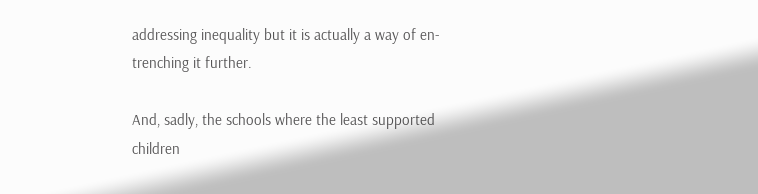addressing inequality but it is actually a way of en-trenching it further.

And, sadly, the schools where the least supported children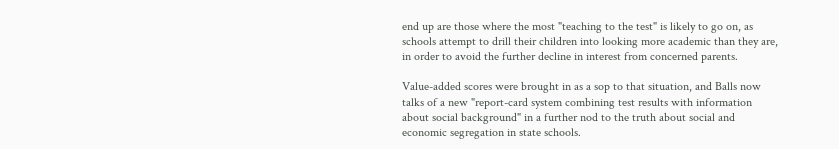end up are those where the most "teaching to the test" is likely to go on, as schools attempt to drill their children into looking more academic than they are, in order to avoid the further decline in interest from concerned parents.

Value-added scores were brought in as a sop to that situation, and Balls now talks of a new "report-card system combining test results with information about social background" in a further nod to the truth about social and economic segregation in state schools.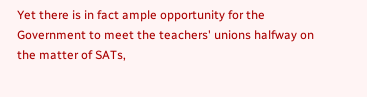Yet there is in fact ample opportunity for the Government to meet the teachers' unions halfway on the matter of SATs,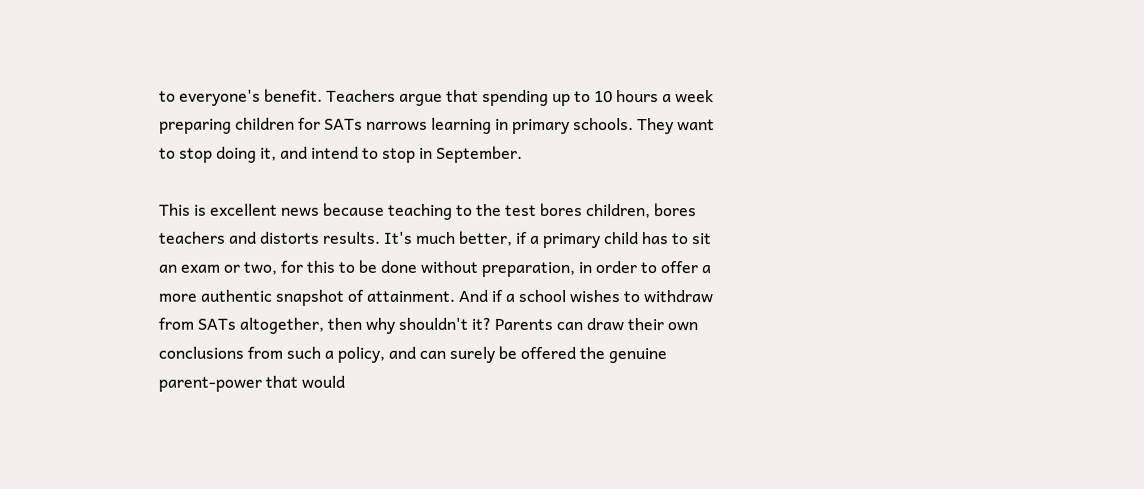to everyone's benefit. Teachers argue that spending up to 10 hours a week preparing children for SATs narrows learning in primary schools. They want to stop doing it, and intend to stop in September.

This is excellent news because teaching to the test bores children, bores teachers and distorts results. It's much better, if a primary child has to sit an exam or two, for this to be done without preparation, in order to offer a more authentic snapshot of attainment. And if a school wishes to withdraw from SATs altogether, then why shouldn't it? Parents can draw their own conclusions from such a policy, and can surely be offered the genuine parent-power that would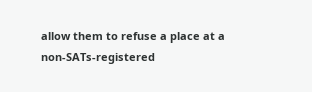allow them to refuse a place at a non-SATs-registered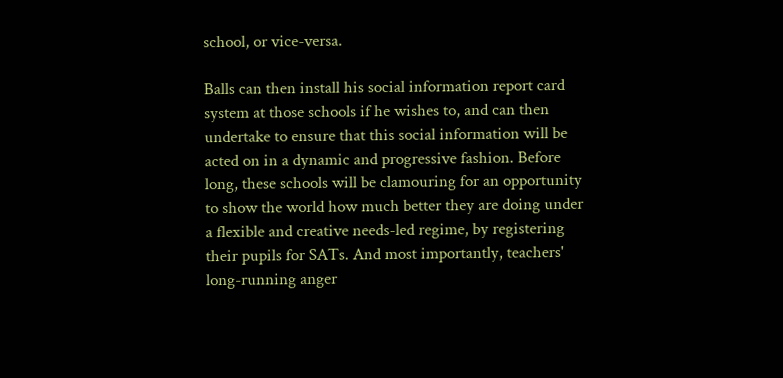school, or vice-versa.

Balls can then install his social information report card system at those schools if he wishes to, and can then undertake to ensure that this social information will be acted on in a dynamic and progressive fashion. Before long, these schools will be clamouring for an opportunity to show the world how much better they are doing under a flexible and creative needs-led regime, by registering their pupils for SATs. And most importantly, teachers' long-running anger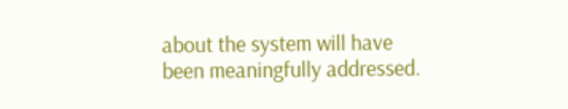about the system will have been meaningfully addressed.